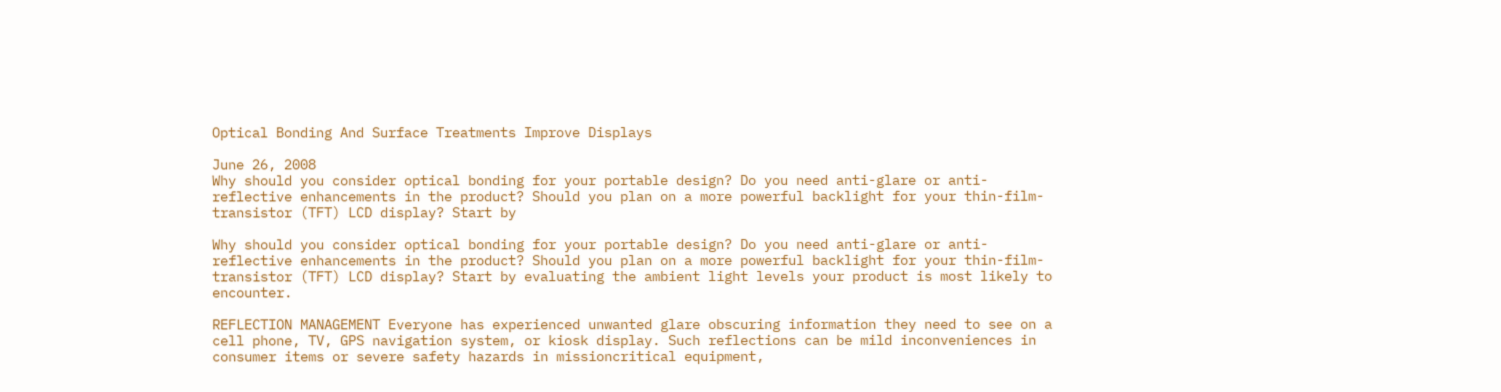Optical Bonding And Surface Treatments Improve Displays

June 26, 2008
Why should you consider optical bonding for your portable design? Do you need anti-glare or anti-reflective enhancements in the product? Should you plan on a more powerful backlight for your thin-film-transistor (TFT) LCD display? Start by

Why should you consider optical bonding for your portable design? Do you need anti-glare or anti-reflective enhancements in the product? Should you plan on a more powerful backlight for your thin-film-transistor (TFT) LCD display? Start by evaluating the ambient light levels your product is most likely to encounter.

REFLECTION MANAGEMENT Everyone has experienced unwanted glare obscuring information they need to see on a cell phone, TV, GPS navigation system, or kiosk display. Such reflections can be mild inconveniences in consumer items or severe safety hazards in missioncritical equipment,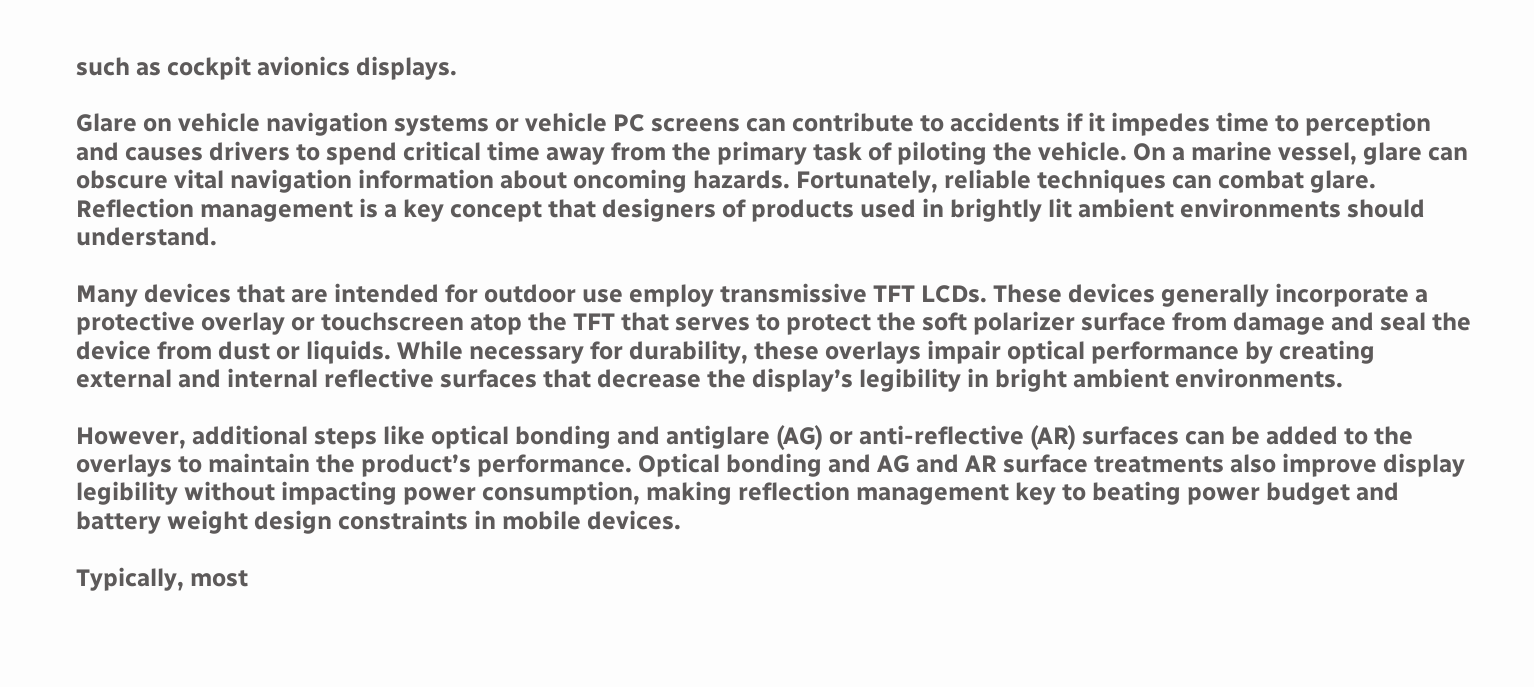such as cockpit avionics displays.

Glare on vehicle navigation systems or vehicle PC screens can contribute to accidents if it impedes time to perception and causes drivers to spend critical time away from the primary task of piloting the vehicle. On a marine vessel, glare can obscure vital navigation information about oncoming hazards. Fortunately, reliable techniques can combat glare. Reflection management is a key concept that designers of products used in brightly lit ambient environments should understand.

Many devices that are intended for outdoor use employ transmissive TFT LCDs. These devices generally incorporate a protective overlay or touchscreen atop the TFT that serves to protect the soft polarizer surface from damage and seal the device from dust or liquids. While necessary for durability, these overlays impair optical performance by creating external and internal reflective surfaces that decrease the display’s legibility in bright ambient environments.

However, additional steps like optical bonding and antiglare (AG) or anti-reflective (AR) surfaces can be added to the overlays to maintain the product’s performance. Optical bonding and AG and AR surface treatments also improve display legibility without impacting power consumption, making reflection management key to beating power budget and battery weight design constraints in mobile devices.

Typically, most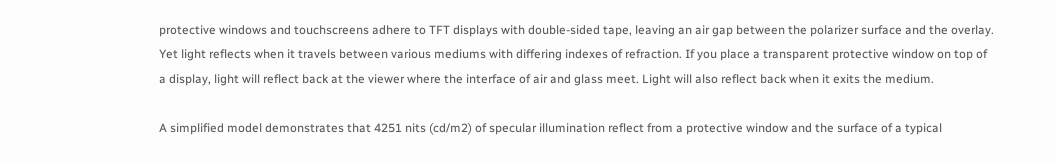protective windows and touchscreens adhere to TFT displays with double-sided tape, leaving an air gap between the polarizer surface and the overlay. Yet light reflects when it travels between various mediums with differing indexes of refraction. If you place a transparent protective window on top of a display, light will reflect back at the viewer where the interface of air and glass meet. Light will also reflect back when it exits the medium.

A simplified model demonstrates that 4251 nits (cd/m2) of specular illumination reflect from a protective window and the surface of a typical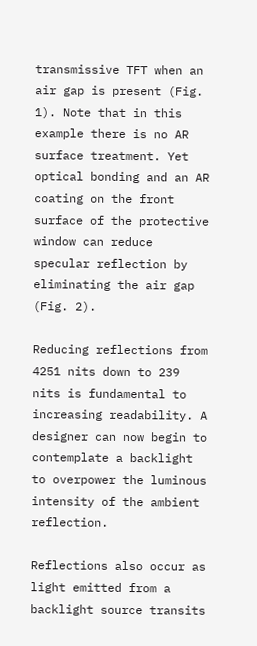transmissive TFT when an air gap is present (Fig. 1). Note that in this example there is no AR surface treatment. Yet optical bonding and an AR coating on the front surface of the protective window can reduce specular reflection by eliminating the air gap (Fig. 2).

Reducing reflections from 4251 nits down to 239 nits is fundamental to increasing readability. A designer can now begin to contemplate a backlight to overpower the luminous intensity of the ambient reflection.

Reflections also occur as light emitted from a backlight source transits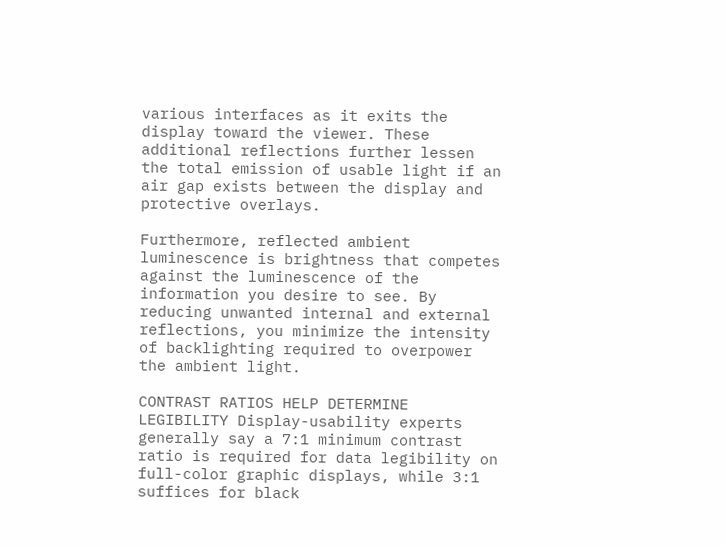various interfaces as it exits the display toward the viewer. These additional reflections further lessen the total emission of usable light if an air gap exists between the display and protective overlays.

Furthermore, reflected ambient luminescence is brightness that competes against the luminescence of the information you desire to see. By reducing unwanted internal and external reflections, you minimize the intensity of backlighting required to overpower the ambient light.

CONTRAST RATIOS HELP DETERMINE LEGIBILITY Display-usability experts generally say a 7:1 minimum contrast ratio is required for data legibility on full-color graphic displays, while 3:1 suffices for black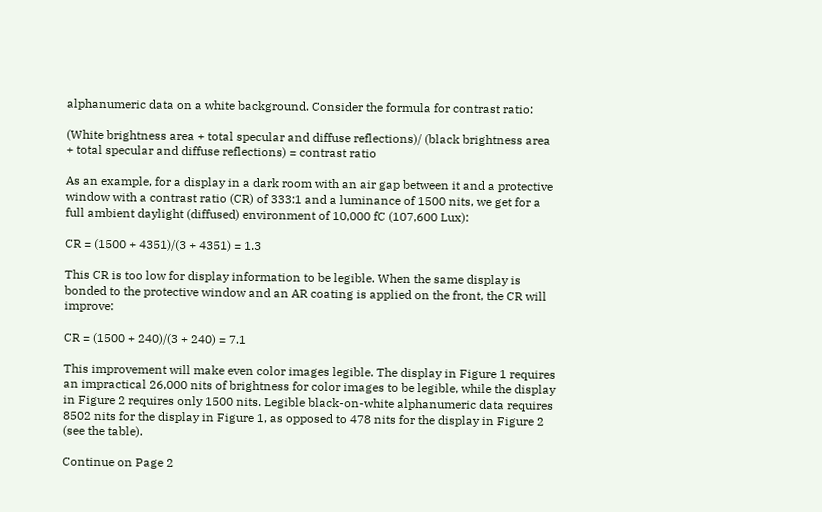alphanumeric data on a white background. Consider the formula for contrast ratio:

(White brightness area + total specular and diffuse reflections)/ (black brightness area + total specular and diffuse reflections) = contrast ratio

As an example, for a display in a dark room with an air gap between it and a protective window with a contrast ratio (CR) of 333:1 and a luminance of 1500 nits, we get for a full ambient daylight (diffused) environment of 10,000 fC (107,600 Lux):

CR = (1500 + 4351)/(3 + 4351) = 1.3

This CR is too low for display information to be legible. When the same display is bonded to the protective window and an AR coating is applied on the front, the CR will improve:

CR = (1500 + 240)/(3 + 240) = 7.1

This improvement will make even color images legible. The display in Figure 1 requires an impractical 26,000 nits of brightness for color images to be legible, while the display in Figure 2 requires only 1500 nits. Legible black-on-white alphanumeric data requires 8502 nits for the display in Figure 1, as opposed to 478 nits for the display in Figure 2 (see the table).

Continue on Page 2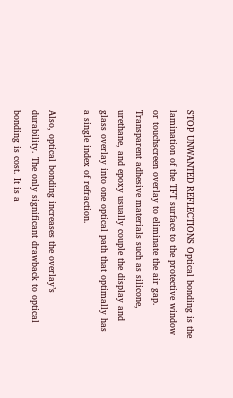STOP UNWANTED REFLECTIONS Optical bonding is the lamination of the TFT surface to the protective window or touchscreen overlay to eliminate the air gap. Transparent adhesive materials such as silicone, urethane, and epoxy usually couple the display and glass overlay into one optical path that optimally has a single index of refraction.

Also, optical bonding increases the overlay’s durability. The only significant drawback to optical bonding is cost. It is a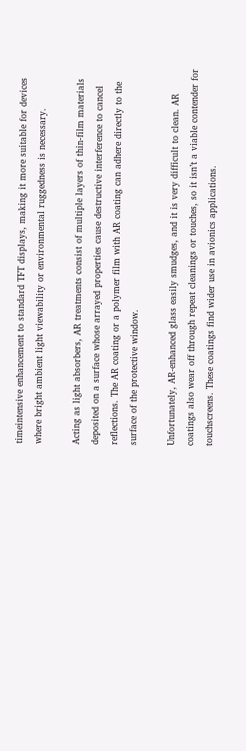timeintensive enhancement to standard TFT displays, making it more suitable for devices where bright ambient light viewability or environmental ruggedness is necessary.

Acting as light absorbers, AR treatments consist of multiple layers of thin-film materials deposited on a surface whose arrayed properties cause destructive interference to cancel reflections. The AR coating or a polymer film with AR coating can adhere directly to the surface of the protective window.

Unfortunately, AR-enhanced glass easily smudges, and it is very difficult to clean. AR coatings also wear off through repeat cleanings or touches, so it isn’t a viable contender for touchscreens. These coatings find wider use in avionics applications.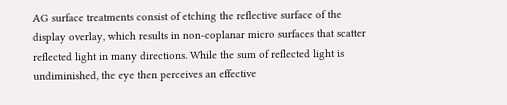AG surface treatments consist of etching the reflective surface of the display overlay, which results in non-coplanar micro surfaces that scatter reflected light in many directions. While the sum of reflected light is undiminished, the eye then perceives an effective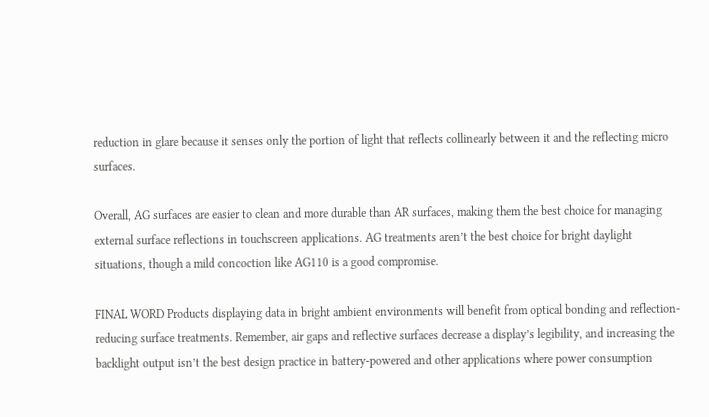reduction in glare because it senses only the portion of light that reflects collinearly between it and the reflecting micro surfaces.

Overall, AG surfaces are easier to clean and more durable than AR surfaces, making them the best choice for managing external surface reflections in touchscreen applications. AG treatments aren’t the best choice for bright daylight situations, though a mild concoction like AG110 is a good compromise.

FINAL WORD Products displaying data in bright ambient environments will benefit from optical bonding and reflection-reducing surface treatments. Remember, air gaps and reflective surfaces decrease a display’s legibility, and increasing the backlight output isn’t the best design practice in battery-powered and other applications where power consumption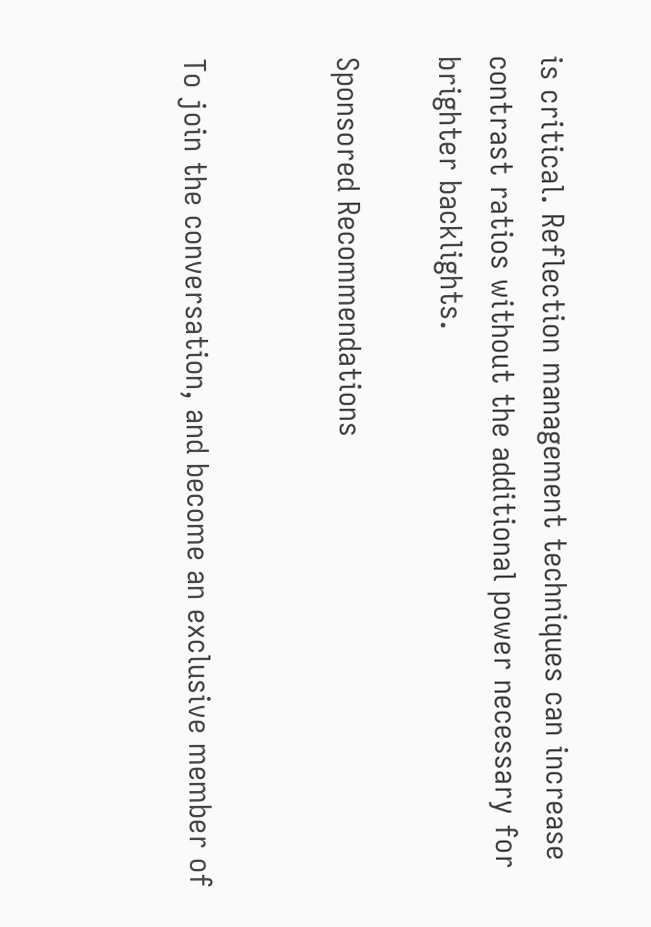is critical. Reflection management techniques can increase contrast ratios without the additional power necessary for brighter backlights.

Sponsored Recommendations


To join the conversation, and become an exclusive member of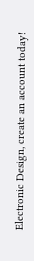Electronic Design, create an account today!